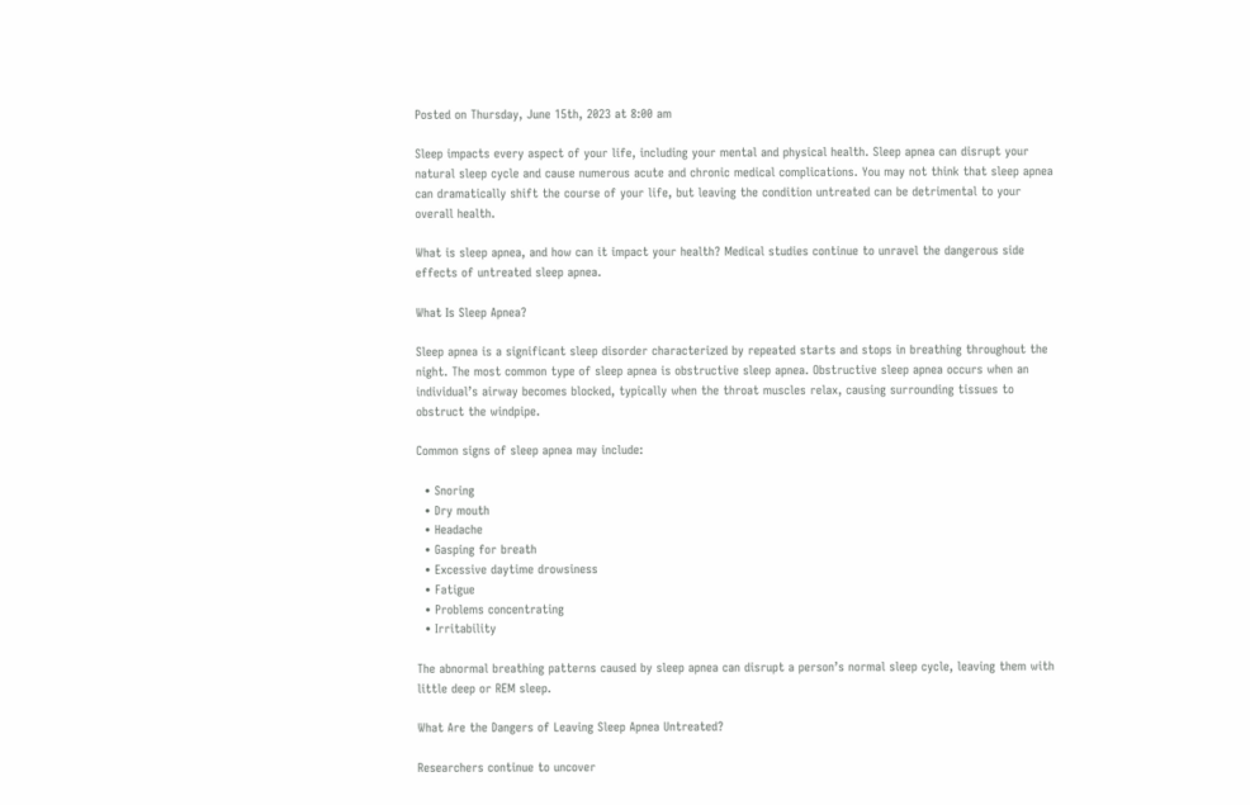Posted on Thursday, June 15th, 2023 at 8:00 am

Sleep impacts every aspect of your life, including your mental and physical health. Sleep apnea can disrupt your natural sleep cycle and cause numerous acute and chronic medical complications. You may not think that sleep apnea can dramatically shift the course of your life, but leaving the condition untreated can be detrimental to your overall health.

What is sleep apnea, and how can it impact your health? Medical studies continue to unravel the dangerous side effects of untreated sleep apnea.

What Is Sleep Apnea?

Sleep apnea is a significant sleep disorder characterized by repeated starts and stops in breathing throughout the night. The most common type of sleep apnea is obstructive sleep apnea. Obstructive sleep apnea occurs when an individual’s airway becomes blocked, typically when the throat muscles relax, causing surrounding tissues to obstruct the windpipe.

Common signs of sleep apnea may include:

  • Snoring
  • Dry mouth
  • Headache
  • Gasping for breath
  • Excessive daytime drowsiness
  • Fatigue
  • Problems concentrating
  • Irritability

The abnormal breathing patterns caused by sleep apnea can disrupt a person’s normal sleep cycle, leaving them with little deep or REM sleep.

What Are the Dangers of Leaving Sleep Apnea Untreated?

Researchers continue to uncover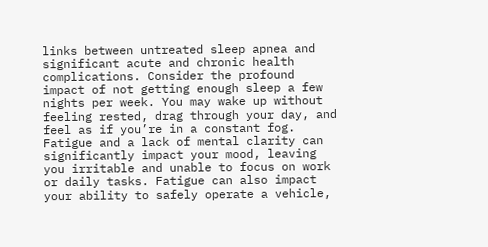links between untreated sleep apnea and significant acute and chronic health complications. Consider the profound impact of not getting enough sleep a few nights per week. You may wake up without feeling rested, drag through your day, and feel as if you’re in a constant fog. Fatigue and a lack of mental clarity can significantly impact your mood, leaving you irritable and unable to focus on work or daily tasks. Fatigue can also impact your ability to safely operate a vehicle,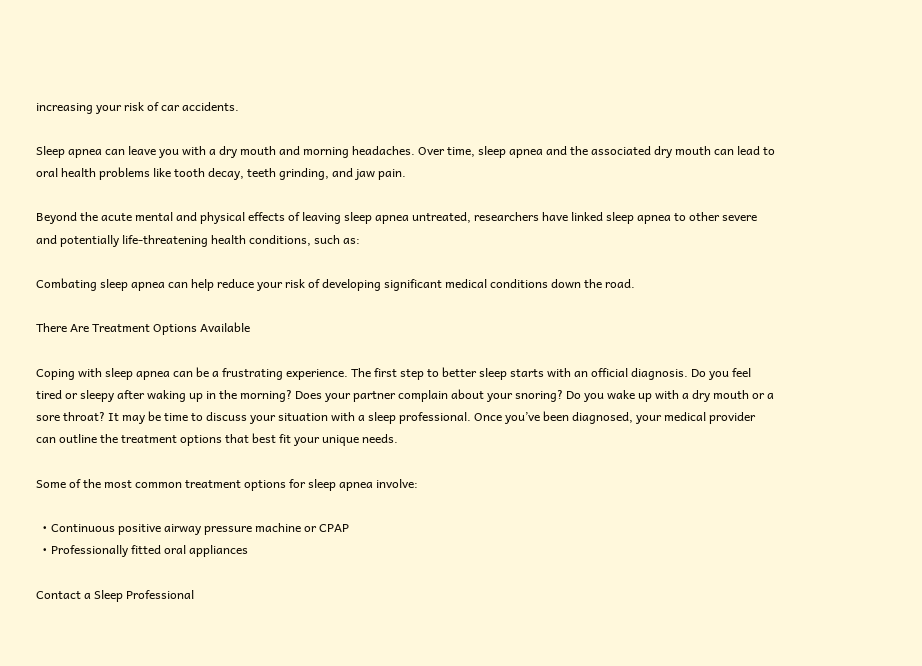increasing your risk of car accidents.

Sleep apnea can leave you with a dry mouth and morning headaches. Over time, sleep apnea and the associated dry mouth can lead to oral health problems like tooth decay, teeth grinding, and jaw pain.

Beyond the acute mental and physical effects of leaving sleep apnea untreated, researchers have linked sleep apnea to other severe and potentially life-threatening health conditions, such as:

Combating sleep apnea can help reduce your risk of developing significant medical conditions down the road.

There Are Treatment Options Available

Coping with sleep apnea can be a frustrating experience. The first step to better sleep starts with an official diagnosis. Do you feel tired or sleepy after waking up in the morning? Does your partner complain about your snoring? Do you wake up with a dry mouth or a sore throat? It may be time to discuss your situation with a sleep professional. Once you’ve been diagnosed, your medical provider can outline the treatment options that best fit your unique needs.

Some of the most common treatment options for sleep apnea involve:

  • Continuous positive airway pressure machine or CPAP
  • Professionally fitted oral appliances

Contact a Sleep Professional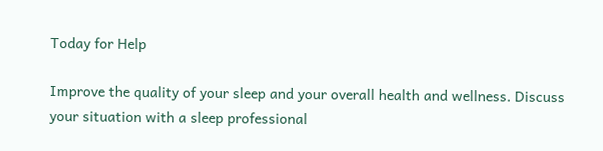Today for Help

Improve the quality of your sleep and your overall health and wellness. Discuss your situation with a sleep professional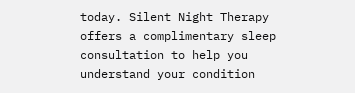today. Silent Night Therapy offers a complimentary sleep consultation to help you understand your condition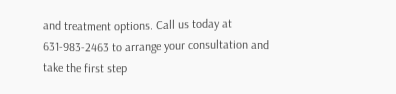and treatment options. Call us today at 631-983-2463 to arrange your consultation and take the first step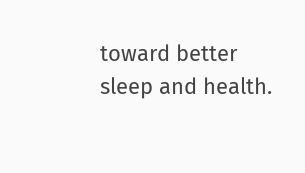toward better sleep and health.